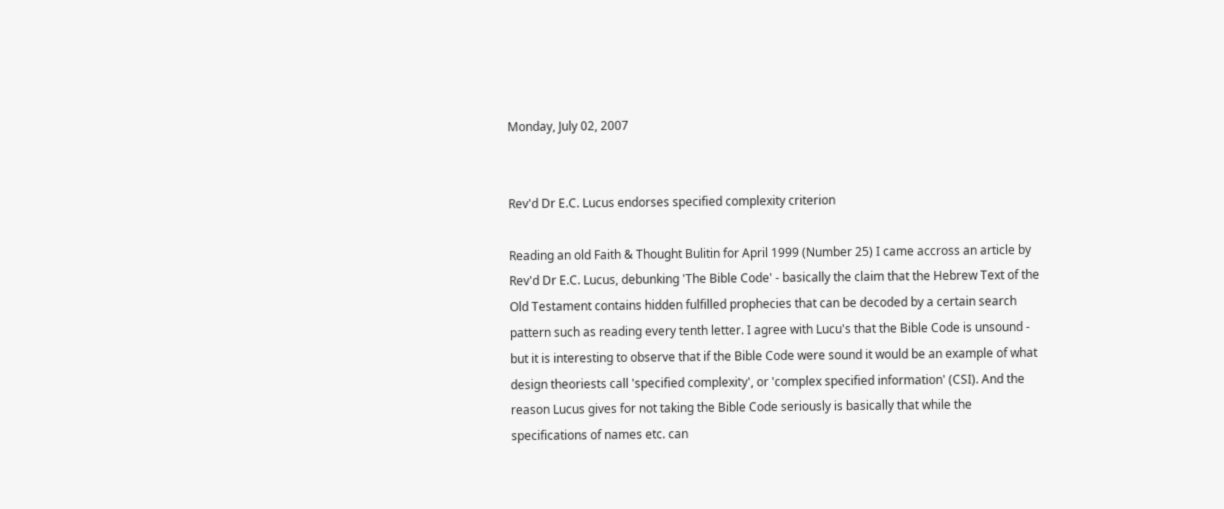Monday, July 02, 2007


Rev'd Dr E.C. Lucus endorses specified complexity criterion

Reading an old Faith & Thought Bulitin for April 1999 (Number 25) I came accross an article by Rev'd Dr E.C. Lucus, debunking 'The Bible Code' - basically the claim that the Hebrew Text of the Old Testament contains hidden fulfilled prophecies that can be decoded by a certain search pattern such as reading every tenth letter. I agree with Lucu's that the Bible Code is unsound - but it is interesting to observe that if the Bible Code were sound it would be an example of what design theoriests call 'specified complexity', or 'complex specified information' (CSI). And the reason Lucus gives for not taking the Bible Code seriously is basically that while the specifications of names etc. can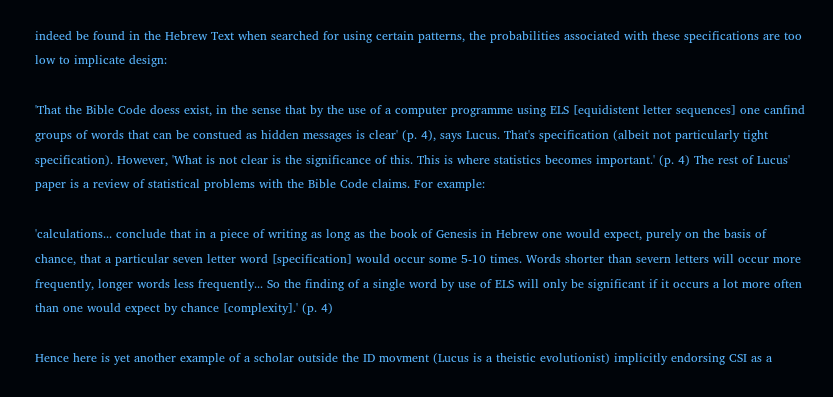indeed be found in the Hebrew Text when searched for using certain patterns, the probabilities associated with these specifications are too low to implicate design:

'That the Bible Code doess exist, in the sense that by the use of a computer programme using ELS [equidistent letter sequences] one canfind groups of words that can be constued as hidden messages is clear' (p. 4), says Lucus. That's specification (albeit not particularly tight specification). However, 'What is not clear is the significance of this. This is where statistics becomes important.' (p. 4) The rest of Lucus' paper is a review of statistical problems with the Bible Code claims. For example:

'calculations... conclude that in a piece of writing as long as the book of Genesis in Hebrew one would expect, purely on the basis of chance, that a particular seven letter word [specification] would occur some 5-10 times. Words shorter than severn letters will occur more frequently, longer words less frequently... So the finding of a single word by use of ELS will only be significant if it occurs a lot more often than one would expect by chance [complexity].' (p. 4)

Hence here is yet another example of a scholar outside the ID movment (Lucus is a theistic evolutionist) implicitly endorsing CSI as a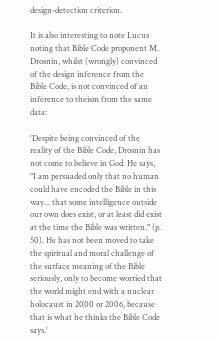design-detection criterion.

It is also interesting to note Lucus noting that Bible Code proponent M. Drosnin, whilst (wrongly) convinced of the design inference from the Bible Code, is not convinced of an inference to theism from the same data:

'Despite being convinced of the reality of the Bible Code, Drosnin has not come to believe in God. He says, "I am persuaded only that no human could have encoded the Bible in this way... that some intelligence outside our own does exist, or at least did exist at the time the Bible was written." (p. 50). He has not been moved to take the spiritual and moral challenge of the surface meaning of the Bible seriously, only to become worried that the world might end with a nuclear holocaust in 2000 or 2006, because that is what he thinks the Bible Code says.'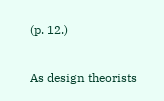(p. 12.)

As design theorists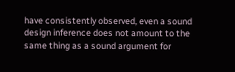have consistently observed, even a sound design inference does not amount to the same thing as a sound argument for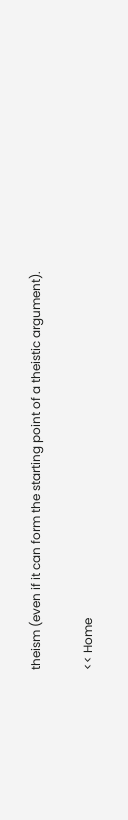theism (even if it can form the starting point of a theistic argument).

<< Home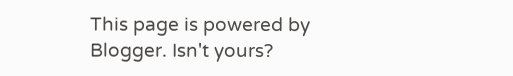This page is powered by Blogger. Isn't yours?